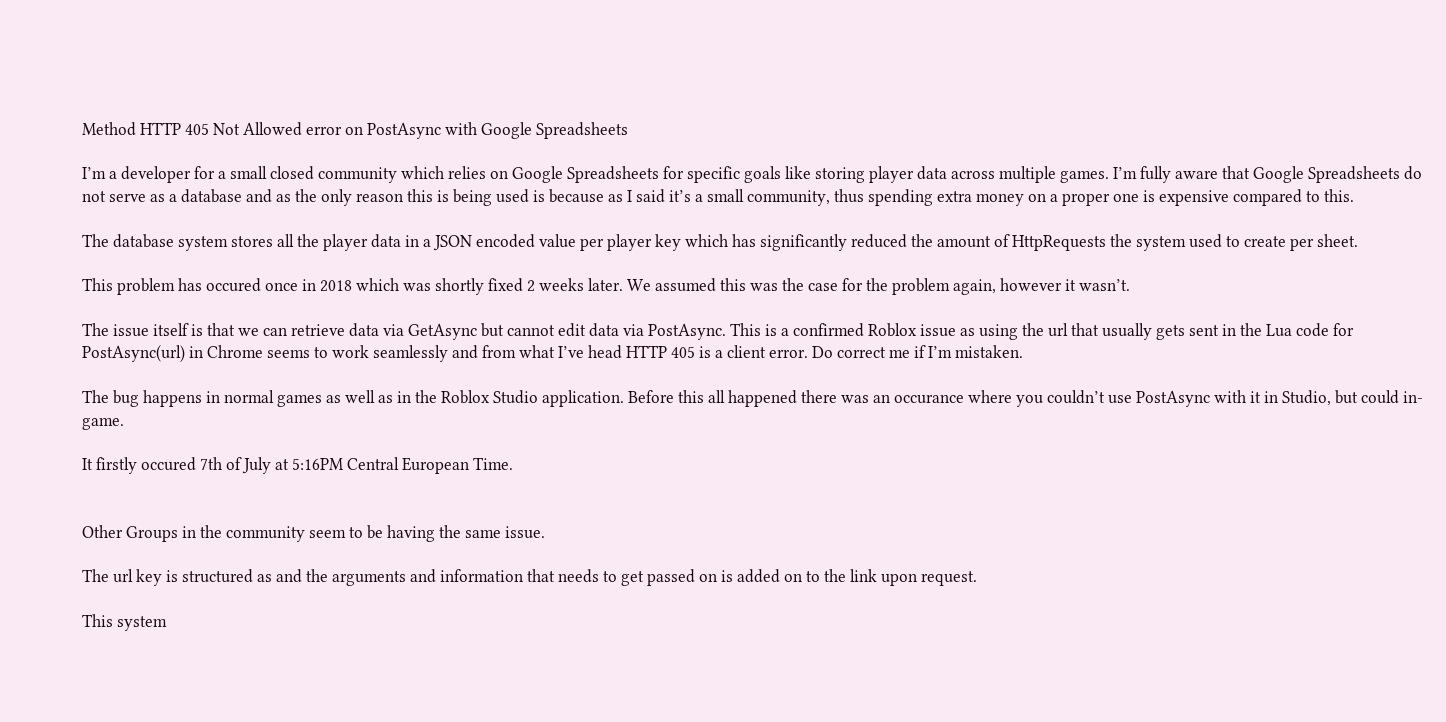Method HTTP 405 Not Allowed error on PostAsync with Google Spreadsheets

I’m a developer for a small closed community which relies on Google Spreadsheets for specific goals like storing player data across multiple games. I’m fully aware that Google Spreadsheets do not serve as a database and as the only reason this is being used is because as I said it’s a small community, thus spending extra money on a proper one is expensive compared to this.

The database system stores all the player data in a JSON encoded value per player key which has significantly reduced the amount of HttpRequests the system used to create per sheet.

This problem has occured once in 2018 which was shortly fixed 2 weeks later. We assumed this was the case for the problem again, however it wasn’t.

The issue itself is that we can retrieve data via GetAsync but cannot edit data via PostAsync. This is a confirmed Roblox issue as using the url that usually gets sent in the Lua code for PostAsync(url) in Chrome seems to work seamlessly and from what I’ve head HTTP 405 is a client error. Do correct me if I’m mistaken.

The bug happens in normal games as well as in the Roblox Studio application. Before this all happened there was an occurance where you couldn’t use PostAsync with it in Studio, but could in-game.

It firstly occured 7th of July at 5:16PM Central European Time.


Other Groups in the community seem to be having the same issue.

The url key is structured as and the arguments and information that needs to get passed on is added on to the link upon request.

This system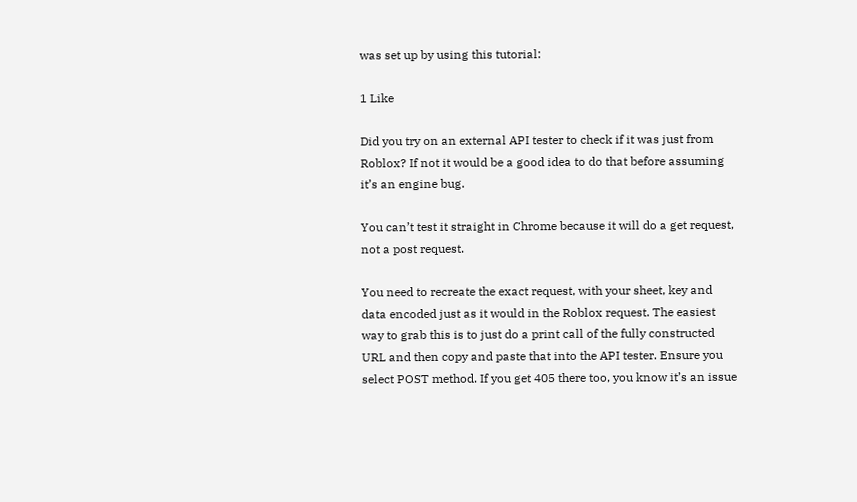was set up by using this tutorial:

1 Like

Did you try on an external API tester to check if it was just from Roblox? If not it would be a good idea to do that before assuming it’s an engine bug.

You can’t test it straight in Chrome because it will do a get request, not a post request.

You need to recreate the exact request, with your sheet, key and data encoded just as it would in the Roblox request. The easiest way to grab this is to just do a print call of the fully constructed URL and then copy and paste that into the API tester. Ensure you select POST method. If you get 405 there too, you know it’s an issue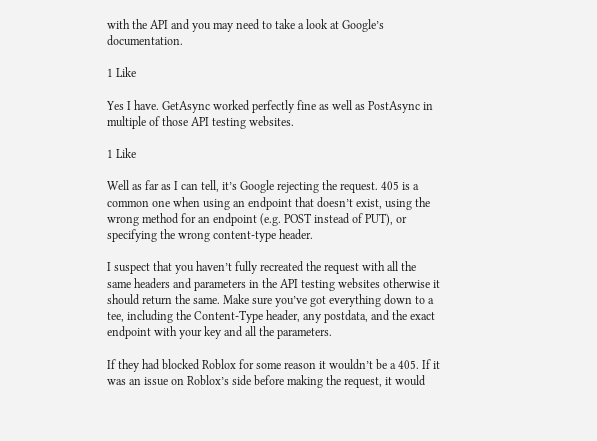with the API and you may need to take a look at Google’s documentation.

1 Like

Yes I have. GetAsync worked perfectly fine as well as PostAsync in multiple of those API testing websites.

1 Like

Well as far as I can tell, it’s Google rejecting the request. 405 is a common one when using an endpoint that doesn’t exist, using the wrong method for an endpoint (e.g. POST instead of PUT), or specifying the wrong content-type header.

I suspect that you haven’t fully recreated the request with all the same headers and parameters in the API testing websites otherwise it should return the same. Make sure you’ve got everything down to a tee, including the Content-Type header, any postdata, and the exact endpoint with your key and all the parameters.

If they had blocked Roblox for some reason it wouldn’t be a 405. If it was an issue on Roblox’s side before making the request, it would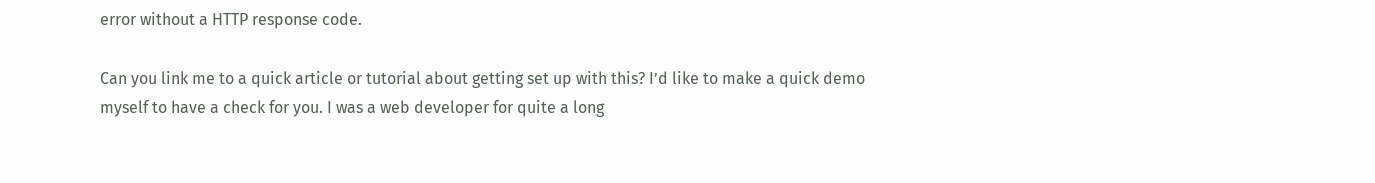error without a HTTP response code.

Can you link me to a quick article or tutorial about getting set up with this? I’d like to make a quick demo myself to have a check for you. I was a web developer for quite a long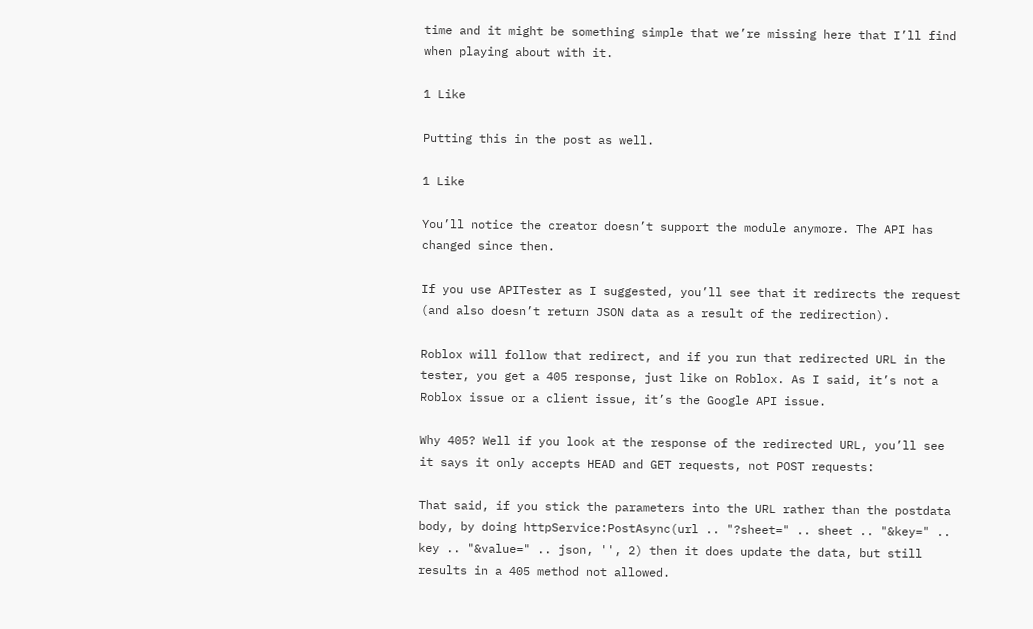time and it might be something simple that we’re missing here that I’ll find when playing about with it.

1 Like

Putting this in the post as well.

1 Like

You’ll notice the creator doesn’t support the module anymore. The API has changed since then.

If you use APITester as I suggested, you’ll see that it redirects the request (and also doesn’t return JSON data as a result of the redirection).

Roblox will follow that redirect, and if you run that redirected URL in the tester, you get a 405 response, just like on Roblox. As I said, it’s not a Roblox issue or a client issue, it’s the Google API issue.

Why 405? Well if you look at the response of the redirected URL, you’ll see it says it only accepts HEAD and GET requests, not POST requests:

That said, if you stick the parameters into the URL rather than the postdata body, by doing httpService:PostAsync(url .. "?sheet=" .. sheet .. "&key=" .. key .. "&value=" .. json, '', 2) then it does update the data, but still results in a 405 method not allowed.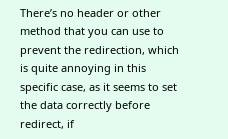There’s no header or other method that you can use to prevent the redirection, which is quite annoying in this specific case, as it seems to set the data correctly before redirect, if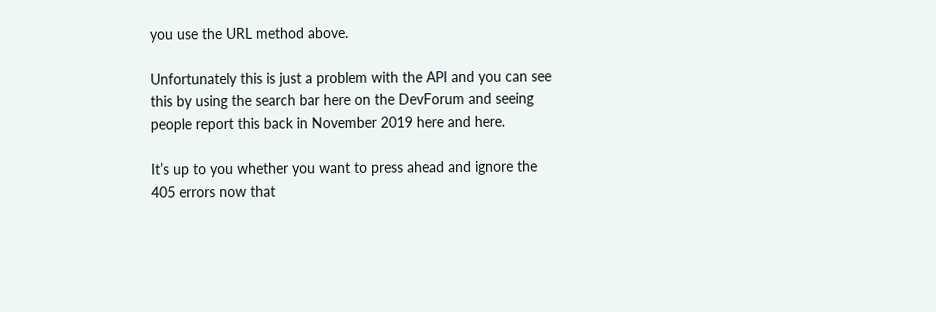you use the URL method above.

Unfortunately this is just a problem with the API and you can see this by using the search bar here on the DevForum and seeing people report this back in November 2019 here and here.

It’s up to you whether you want to press ahead and ignore the 405 errors now that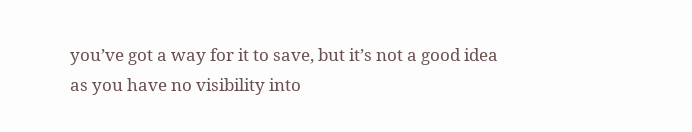you’ve got a way for it to save, but it’s not a good idea as you have no visibility into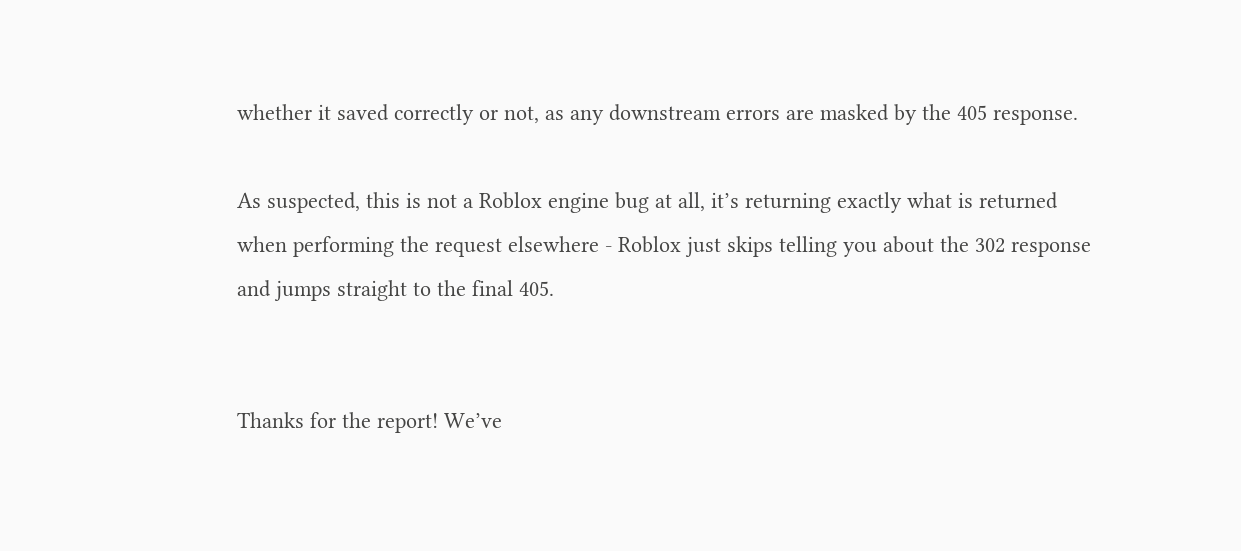whether it saved correctly or not, as any downstream errors are masked by the 405 response.

As suspected, this is not a Roblox engine bug at all, it’s returning exactly what is returned when performing the request elsewhere - Roblox just skips telling you about the 302 response and jumps straight to the final 405.


Thanks for the report! We’ve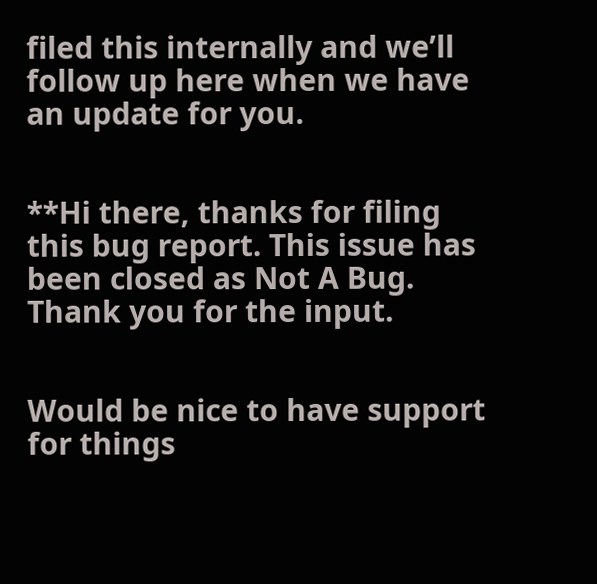filed this internally and we’ll follow up here when we have an update for you.


**Hi there, thanks for filing this bug report. This issue has been closed as Not A Bug. Thank you for the input.


Would be nice to have support for things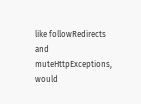like followRedirects and muteHttpExceptions, would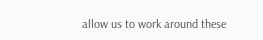allow us to work around these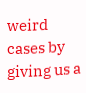weird cases by giving us a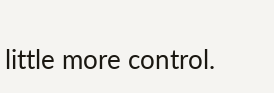little more control.